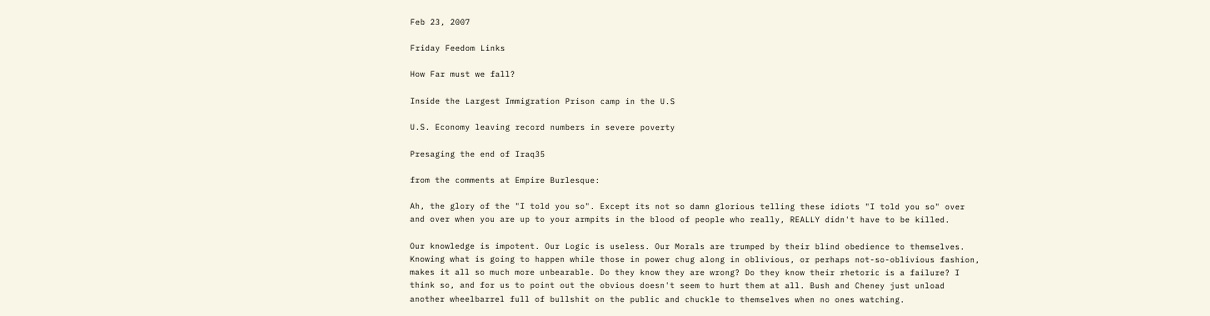Feb 23, 2007

Friday Feedom Links

How Far must we fall?

Inside the Largest Immigration Prison camp in the U.S

U.S. Economy leaving record numbers in severe poverty

Presaging the end of Iraq35

from the comments at Empire Burlesque:

Ah, the glory of the "I told you so". Except its not so damn glorious telling these idiots "I told you so" over and over when you are up to your armpits in the blood of people who really, REALLY didn't have to be killed.

Our knowledge is impotent. Our Logic is useless. Our Morals are trumped by their blind obedience to themselves. Knowing what is going to happen while those in power chug along in oblivious, or perhaps not-so-oblivious fashion, makes it all so much more unbearable. Do they know they are wrong? Do they know their rhetoric is a failure? I think so, and for us to point out the obvious doesn't seem to hurt them at all. Bush and Cheney just unload another wheelbarrel full of bullshit on the public and chuckle to themselves when no ones watching.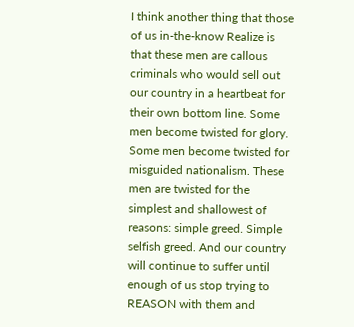I think another thing that those of us in-the-know Realize is that these men are callous criminals who would sell out our country in a heartbeat for their own bottom line. Some men become twisted for glory. Some men become twisted for misguided nationalism. These men are twisted for the simplest and shallowest of reasons: simple greed. Simple selfish greed. And our country will continue to suffer until enough of us stop trying to REASON with them and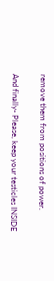remove them from positions of power.

And finally- Please, keep your testicles INSIDE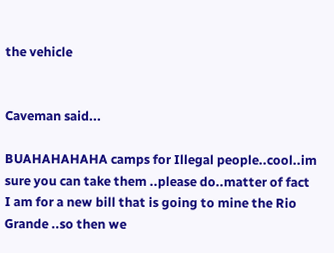the vehicle


Caveman said...

BUAHAHAHAHA camps for Illegal people..cool..im sure you can take them ..please do..matter of fact I am for a new bill that is going to mine the Rio Grande ..so then we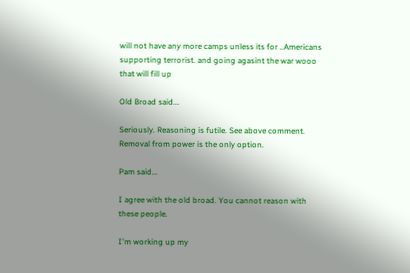will not have any more camps unless its for ..Americans supporting terrorist. and going agasint the war wooo that will fill up

Old Broad said...

Seriously. Reasoning is futile. See above comment.
Removal from power is the only option.

Pam said...

I agree with the old broad. You cannot reason with these people.

I'm working up my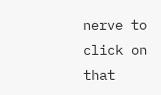nerve to click on that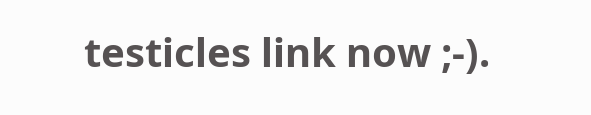testicles link now ;-).